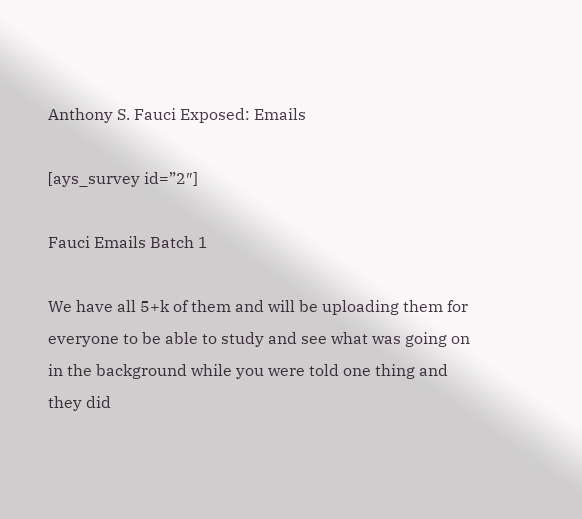Anthony S. Fauci Exposed: Emails

[ays_survey id=”2″]

Fauci Emails Batch 1

We have all 5+k of them and will be uploading them for everyone to be able to study and see what was going on in the background while you were told one thing and they did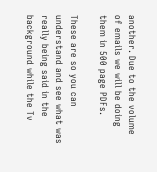another. Due to the volume of emails we will be doing them in 500 page PDFs.

These are so you can understand and see what was really being said in the background while the Tv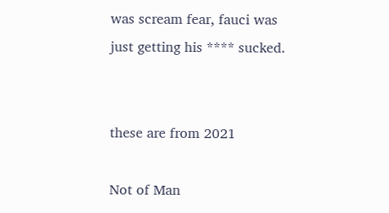was scream fear, fauci was just getting his **** sucked.


these are from 2021

Not of Man